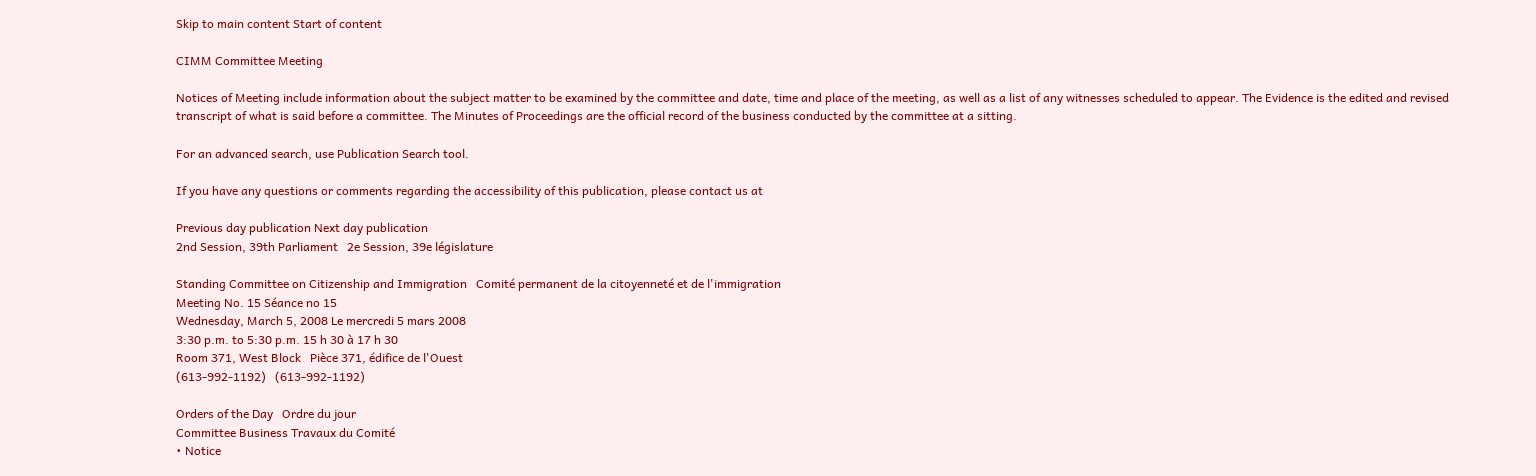Skip to main content Start of content

CIMM Committee Meeting

Notices of Meeting include information about the subject matter to be examined by the committee and date, time and place of the meeting, as well as a list of any witnesses scheduled to appear. The Evidence is the edited and revised transcript of what is said before a committee. The Minutes of Proceedings are the official record of the business conducted by the committee at a sitting.

For an advanced search, use Publication Search tool.

If you have any questions or comments regarding the accessibility of this publication, please contact us at

Previous day publication Next day publication
2nd Session, 39th Parliament   2e Session, 39e législature

Standing Committee on Citizenship and Immigration   Comité permanent de la citoyenneté et de l'immigration
Meeting No. 15 Séance no 15
Wednesday, March 5, 2008 Le mercredi 5 mars 2008
3:30 p.m. to 5:30 p.m. 15 h 30 à 17 h 30
Room 371, West Block   Pièce 371, édifice de l'Ouest
(613-992-1192)   (613-992-1192)

Orders of the Day   Ordre du jour
Committee Business Travaux du Comité
• Notice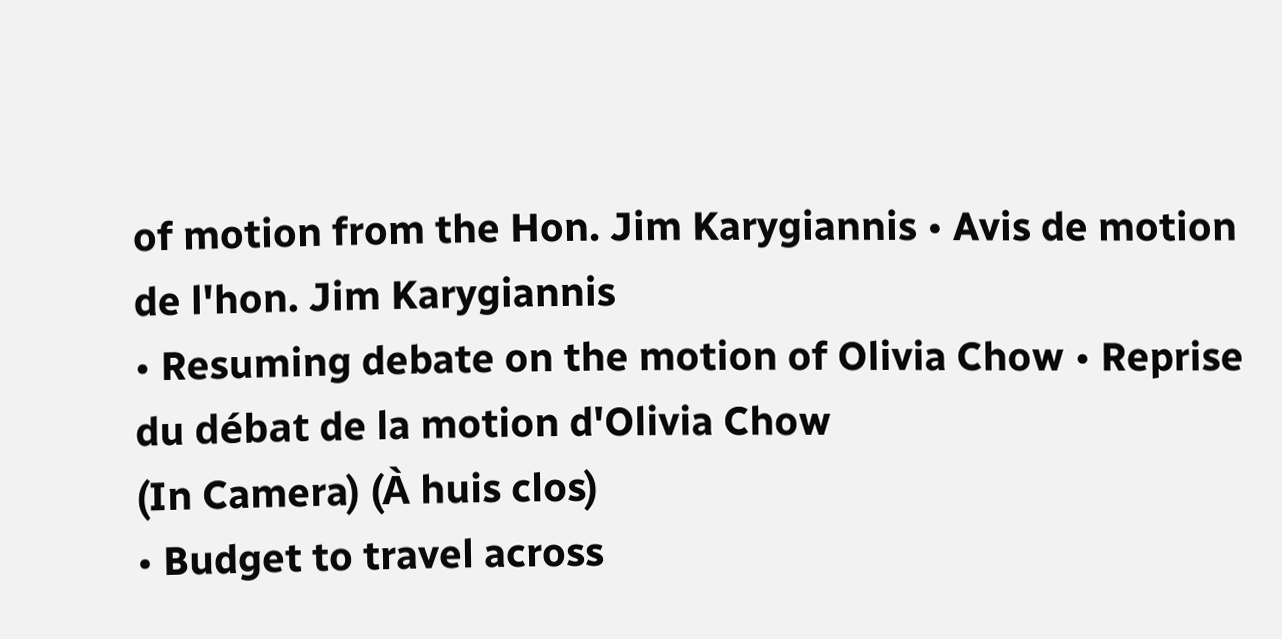of motion from the Hon. Jim Karygiannis • Avis de motion de l'hon. Jim Karygiannis
• Resuming debate on the motion of Olivia Chow • Reprise du débat de la motion d'Olivia Chow
(In Camera) (À huis clos)
• Budget to travel across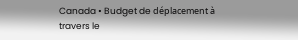Canada • Budget de déplacement à travers le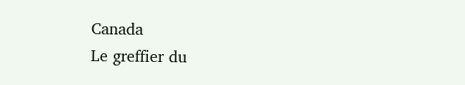Canada
Le greffier du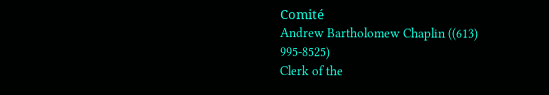Comité
Andrew Bartholomew Chaplin ((613) 995-8525)
Clerk of the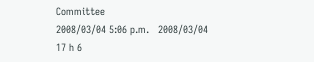Committee
2008/03/04 5:06 p.m.   2008/03/04 17 h 6